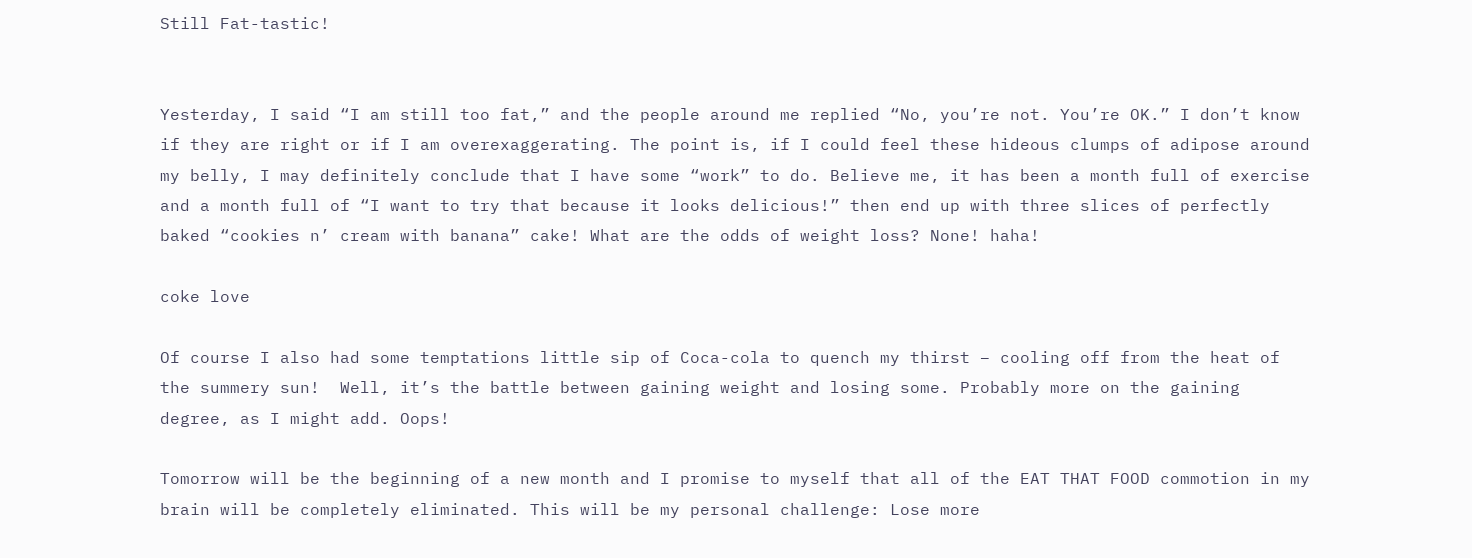Still Fat-tastic!


Yesterday, I said “I am still too fat,” and the people around me replied “No, you’re not. You’re OK.” I don’t know if they are right or if I am overexaggerating. The point is, if I could feel these hideous clumps of adipose around my belly, I may definitely conclude that I have some “work” to do. Believe me, it has been a month full of exercise and a month full of “I want to try that because it looks delicious!” then end up with three slices of perfectly baked “cookies n’ cream with banana” cake! What are the odds of weight loss? None! haha!

coke love

Of course I also had some temptations little sip of Coca-cola to quench my thirst – cooling off from the heat of the summery sun!  Well, it’s the battle between gaining weight and losing some. Probably more on the gaining degree, as I might add. Oops!

Tomorrow will be the beginning of a new month and I promise to myself that all of the EAT THAT FOOD commotion in my brain will be completely eliminated. This will be my personal challenge: Lose more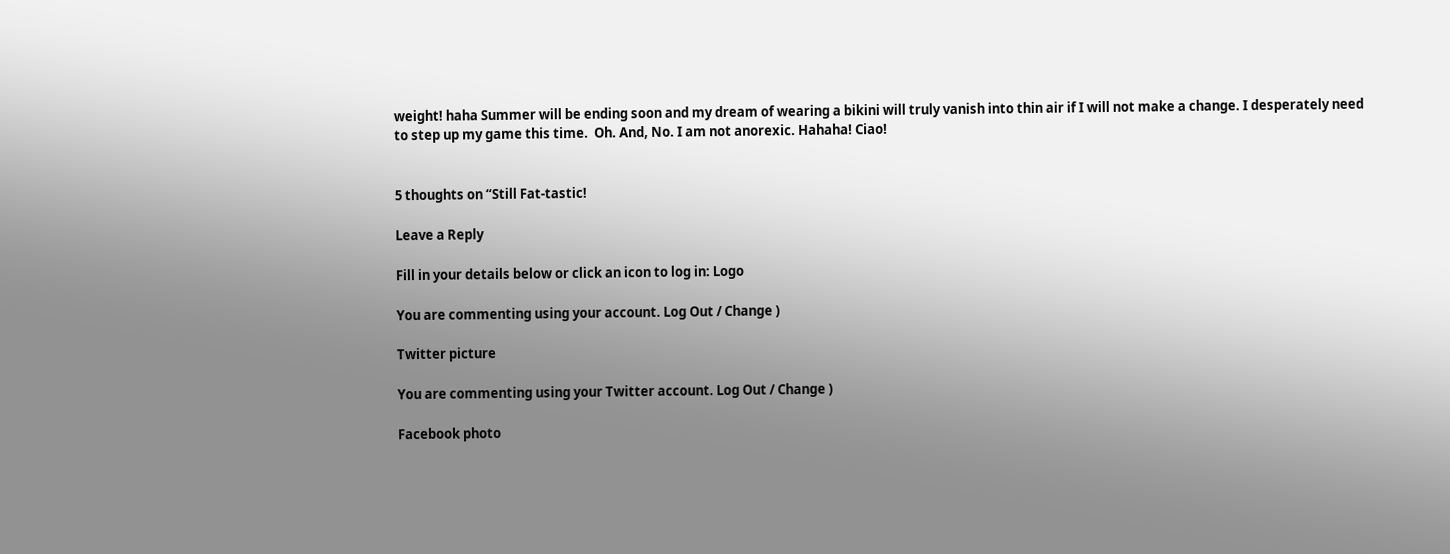weight! haha Summer will be ending soon and my dream of wearing a bikini will truly vanish into thin air if I will not make a change. I desperately need to step up my game this time.  Oh. And, No. I am not anorexic. Hahaha! Ciao!


5 thoughts on “Still Fat-tastic!

Leave a Reply

Fill in your details below or click an icon to log in: Logo

You are commenting using your account. Log Out / Change )

Twitter picture

You are commenting using your Twitter account. Log Out / Change )

Facebook photo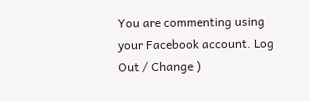You are commenting using your Facebook account. Log Out / Change )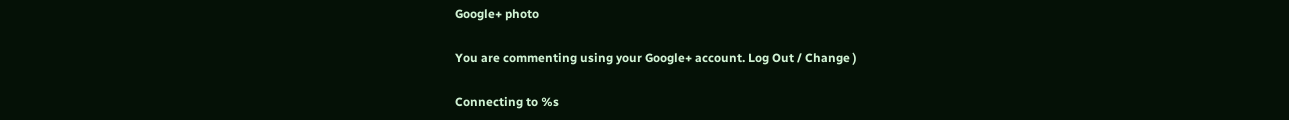Google+ photo

You are commenting using your Google+ account. Log Out / Change )

Connecting to %s